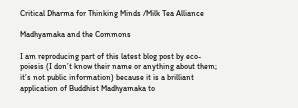Critical Dharma for Thinking Minds /Milk Tea Alliance

Madhyamaka and the Commons

I am reproducing part of this latest blog post by eco-poiesis (I don’t know their name or anything about them; it’s not public information) because it is a brilliant application of Buddhist Madhyamaka to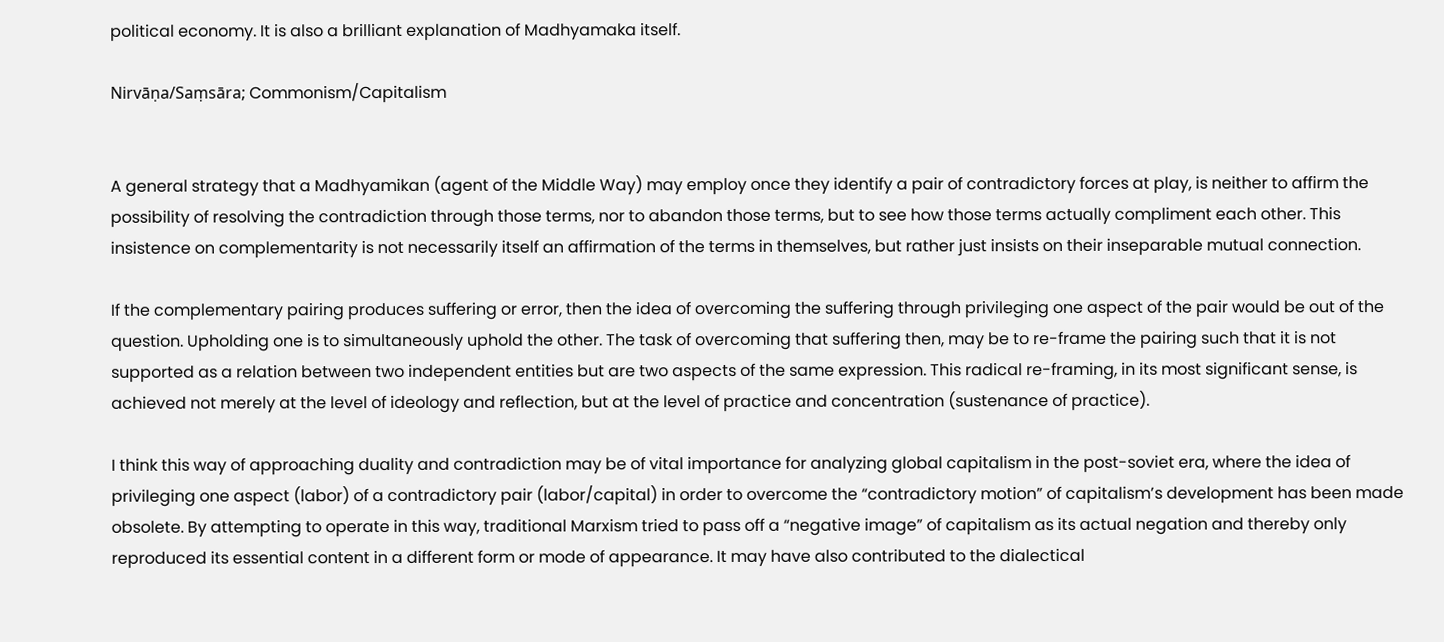political economy. It is also a brilliant explanation of Madhyamaka itself.

Nirvāṇa/Saṃsāra; Commonism/Capitalism


A general strategy that a Madhyamikan (agent of the Middle Way) may employ once they identify a pair of contradictory forces at play, is neither to affirm the possibility of resolving the contradiction through those terms, nor to abandon those terms, but to see how those terms actually compliment each other. This insistence on complementarity is not necessarily itself an affirmation of the terms in themselves, but rather just insists on their inseparable mutual connection.

If the complementary pairing produces suffering or error, then the idea of overcoming the suffering through privileging one aspect of the pair would be out of the question. Upholding one is to simultaneously uphold the other. The task of overcoming that suffering then, may be to re-frame the pairing such that it is not supported as a relation between two independent entities but are two aspects of the same expression. This radical re-framing, in its most significant sense, is achieved not merely at the level of ideology and reflection, but at the level of practice and concentration (sustenance of practice).

I think this way of approaching duality and contradiction may be of vital importance for analyzing global capitalism in the post-soviet era, where the idea of privileging one aspect (labor) of a contradictory pair (labor/capital) in order to overcome the “contradictory motion” of capitalism’s development has been made obsolete. By attempting to operate in this way, traditional Marxism tried to pass off a “negative image” of capitalism as its actual negation and thereby only reproduced its essential content in a different form or mode of appearance. It may have also contributed to the dialectical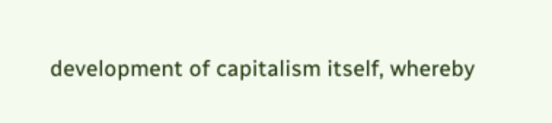development of capitalism itself, whereby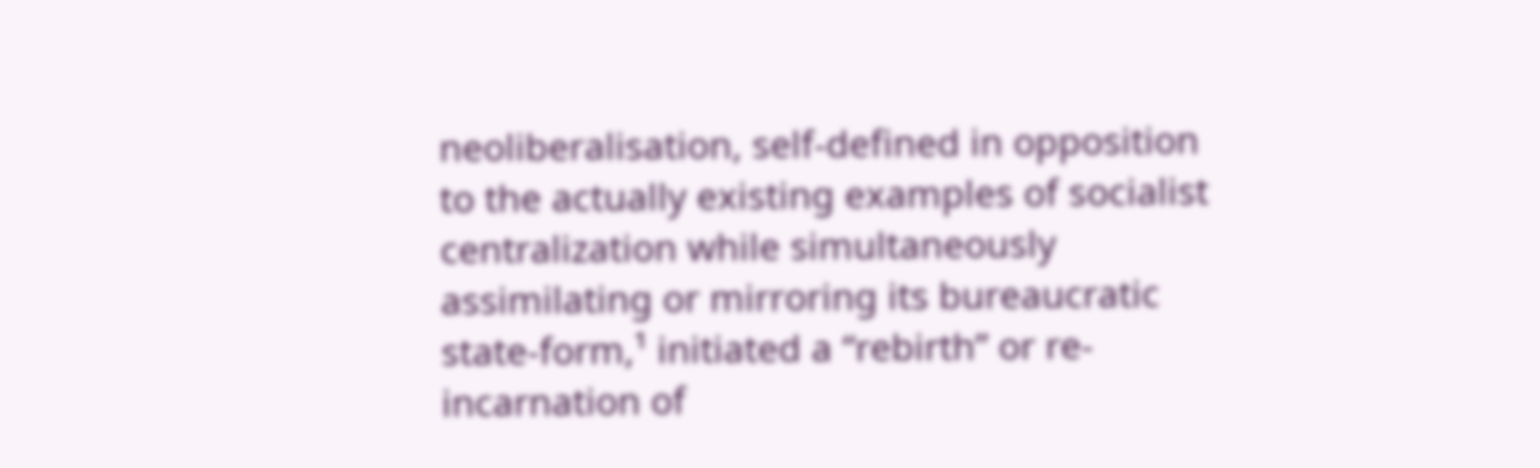neoliberalisation, self-defined in opposition to the actually existing examples of socialist centralization while simultaneously assimilating or mirroring its bureaucratic state-form,¹ initiated a “rebirth” or re-incarnation of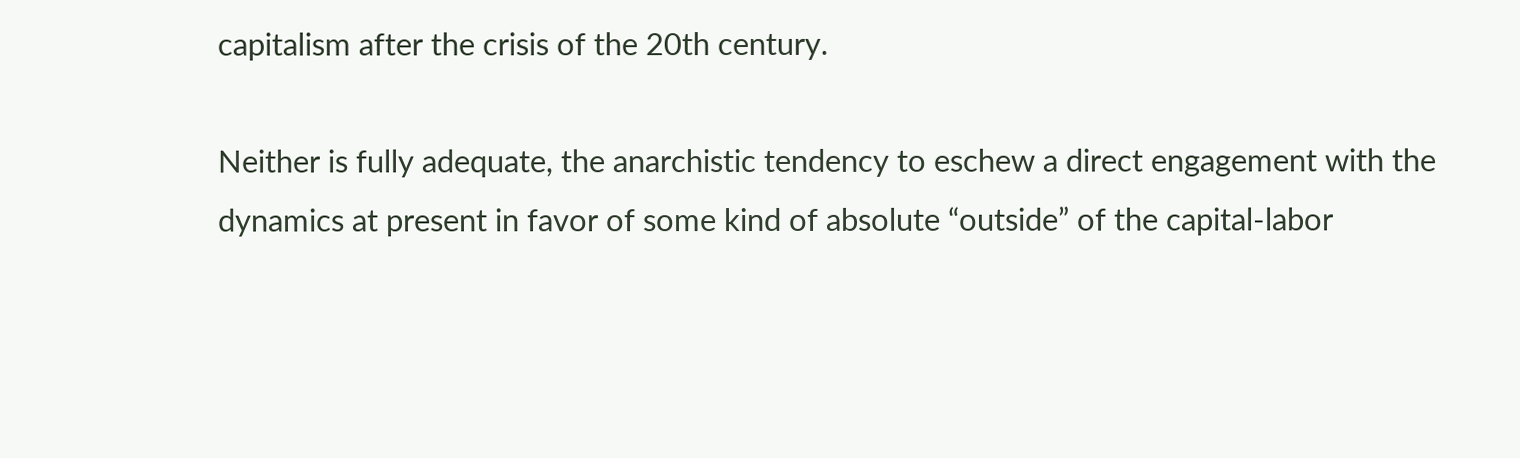capitalism after the crisis of the 20th century.

Neither is fully adequate, the anarchistic tendency to eschew a direct engagement with the dynamics at present in favor of some kind of absolute “outside” of the capital-labor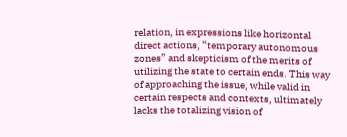relation, in expressions like horizontal direct actions, “temporary autonomous zones” and skepticism of the merits of utilizing the state to certain ends. This way of approaching the issue, while valid in certain respects and contexts, ultimately lacks the totalizing vision of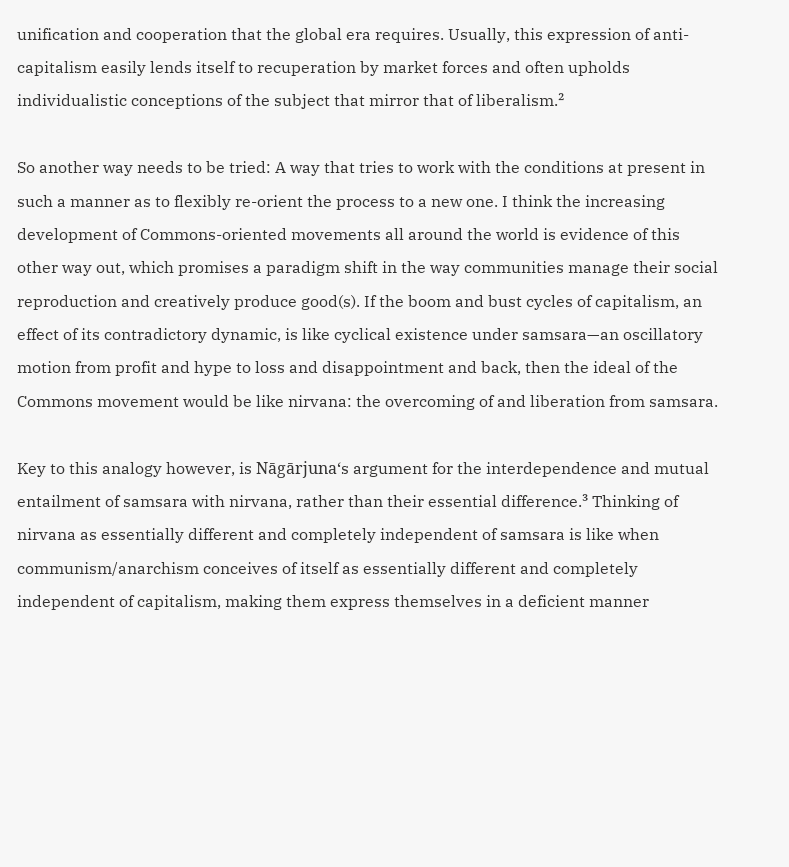unification and cooperation that the global era requires. Usually, this expression of anti-capitalism easily lends itself to recuperation by market forces and often upholds individualistic conceptions of the subject that mirror that of liberalism.²

So another way needs to be tried: A way that tries to work with the conditions at present in such a manner as to flexibly re-orient the process to a new one. I think the increasing development of Commons-oriented movements all around the world is evidence of this other way out, which promises a paradigm shift in the way communities manage their social reproduction and creatively produce good(s). If the boom and bust cycles of capitalism, an effect of its contradictory dynamic, is like cyclical existence under samsara—an oscillatory motion from profit and hype to loss and disappointment and back, then the ideal of the Commons movement would be like nirvana: the overcoming of and liberation from samsara.

Key to this analogy however, is Nāgārjuna‘s argument for the interdependence and mutual entailment of samsara with nirvana, rather than their essential difference.³ Thinking of nirvana as essentially different and completely independent of samsara is like when communism/anarchism conceives of itself as essentially different and completely independent of capitalism, making them express themselves in a deficient manner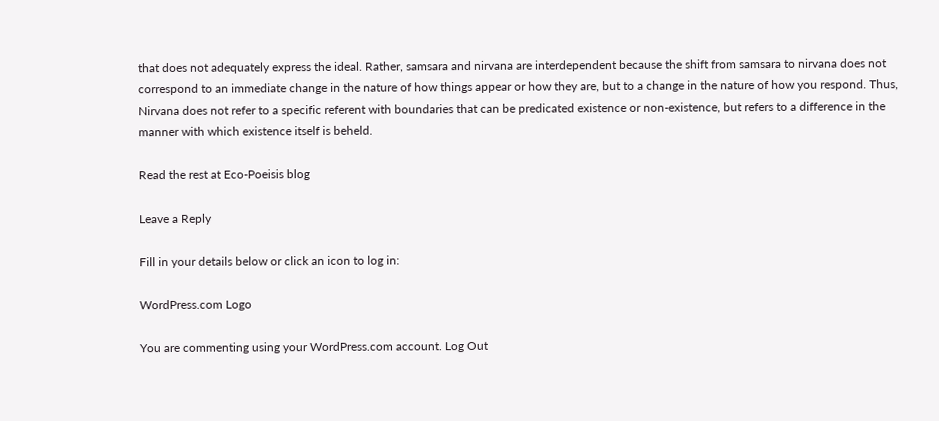that does not adequately express the ideal. Rather, samsara and nirvana are interdependent because the shift from samsara to nirvana does not correspond to an immediate change in the nature of how things appear or how they are, but to a change in the nature of how you respond. Thus, Nirvana does not refer to a specific referent with boundaries that can be predicated existence or non-existence, but refers to a difference in the manner with which existence itself is beheld.

Read the rest at Eco-Poeisis blog

Leave a Reply

Fill in your details below or click an icon to log in:

WordPress.com Logo

You are commenting using your WordPress.com account. Log Out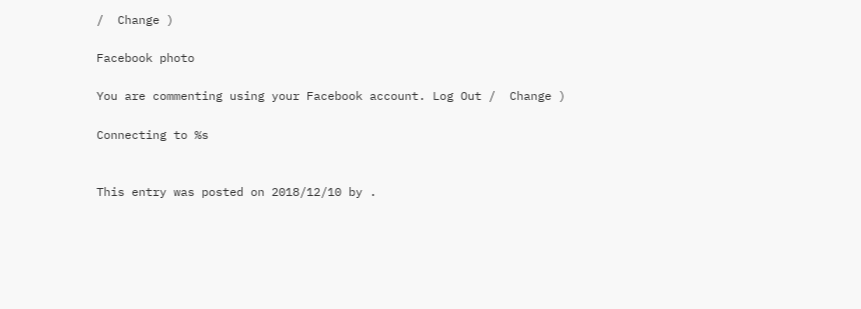/  Change )

Facebook photo

You are commenting using your Facebook account. Log Out /  Change )

Connecting to %s


This entry was posted on 2018/12/10 by .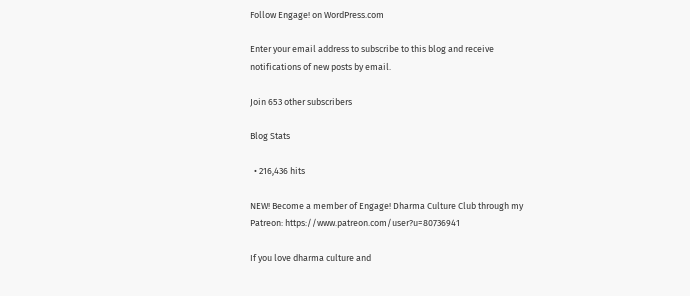Follow Engage! on WordPress.com

Enter your email address to subscribe to this blog and receive notifications of new posts by email.

Join 653 other subscribers

Blog Stats

  • 216,436 hits

NEW! Become a member of Engage! Dharma Culture Club through my Patreon: https://www.patreon.com/user?u=80736941

If you love dharma culture and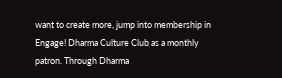want to create more, jump into membership in Engage! Dharma Culture Club as a monthly patron. Through Dharma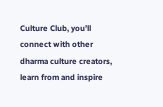Culture Club, you’ll connect with other dharma culture creators, learn from and inspire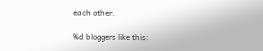each other.

%d bloggers like this: